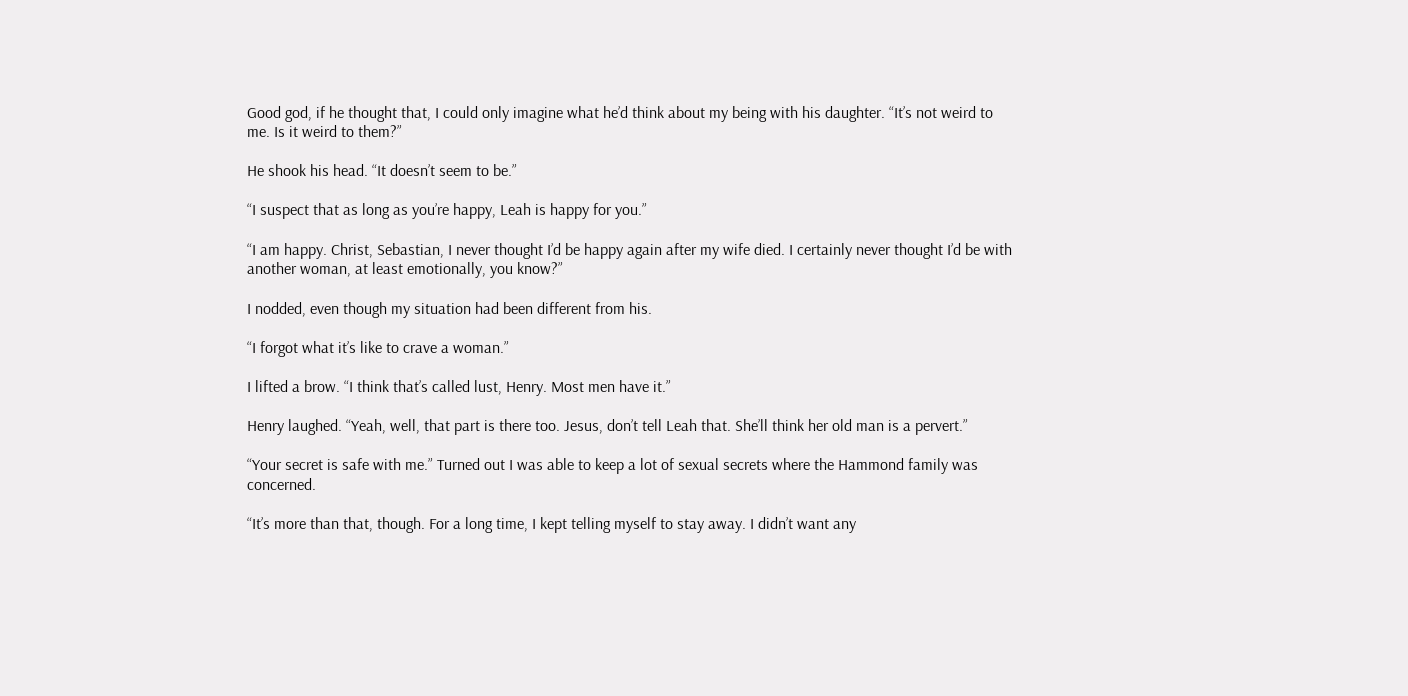Good god, if he thought that, I could only imagine what he’d think about my being with his daughter. “It’s not weird to me. Is it weird to them?”

He shook his head. “It doesn’t seem to be.”

“I suspect that as long as you’re happy, Leah is happy for you.”

“I am happy. Christ, Sebastian, I never thought I’d be happy again after my wife died. I certainly never thought I’d be with another woman, at least emotionally, you know?”

I nodded, even though my situation had been different from his.

“I forgot what it’s like to crave a woman.”

I lifted a brow. “I think that’s called lust, Henry. Most men have it.”

Henry laughed. “Yeah, well, that part is there too. Jesus, don’t tell Leah that. She’ll think her old man is a pervert.”

“Your secret is safe with me.” Turned out I was able to keep a lot of sexual secrets where the Hammond family was concerned.

“It’s more than that, though. For a long time, I kept telling myself to stay away. I didn’t want any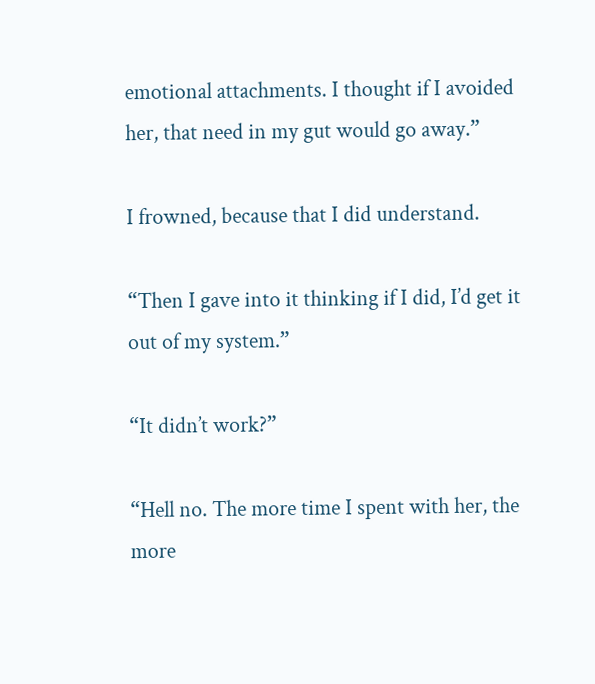emotional attachments. I thought if I avoided her, that need in my gut would go away.”

I frowned, because that I did understand.

“Then I gave into it thinking if I did, I’d get it out of my system.”

“It didn’t work?”

“Hell no. The more time I spent with her, the more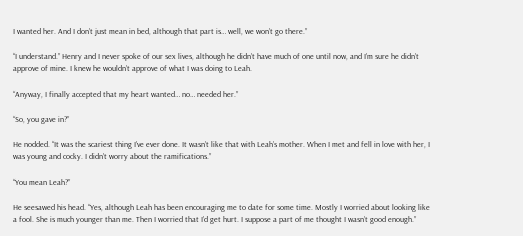I wanted her. And I don’t just mean in bed, although that part is… well, we won’t go there.”

“I understand.” Henry and I never spoke of our sex lives, although he didn’t have much of one until now, and I’m sure he didn’t approve of mine. I knew he wouldn’t approve of what I was doing to Leah.

“Anyway, I finally accepted that my heart wanted… no… needed her.”

“So, you gave in?”

He nodded. “It was the scariest thing I’ve ever done. It wasn’t like that with Leah’s mother. When I met and fell in love with her, I was young and cocky. I didn’t worry about the ramifications.”

“You mean Leah?”

He seesawed his head. “Yes, although Leah has been encouraging me to date for some time. Mostly I worried about looking like a fool. She is much younger than me. Then I worried that I’d get hurt. I suppose a part of me thought I wasn’t good enough.”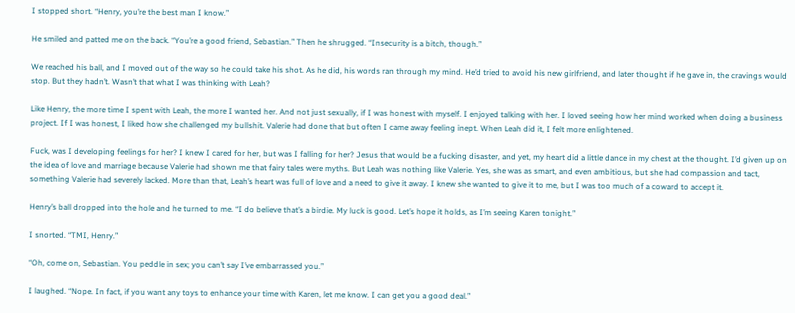I stopped short. “Henry, you’re the best man I know.”

He smiled and patted me on the back. “You’re a good friend, Sebastian.” Then he shrugged. “Insecurity is a bitch, though.”

We reached his ball, and I moved out of the way so he could take his shot. As he did, his words ran through my mind. He’d tried to avoid his new girlfriend, and later thought if he gave in, the cravings would stop. But they hadn’t. Wasn’t that what I was thinking with Leah?

Like Henry, the more time I spent with Leah, the more I wanted her. And not just sexually, if I was honest with myself. I enjoyed talking with her. I loved seeing how her mind worked when doing a business project. If I was honest, I liked how she challenged my bullshit. Valerie had done that but often I came away feeling inept. When Leah did it, I felt more enlightened.

Fuck, was I developing feelings for her? I knew I cared for her, but was I falling for her? Jesus that would be a fucking disaster, and yet, my heart did a little dance in my chest at the thought. I’d given up on the idea of love and marriage because Valerie had shown me that fairy tales were myths. But Leah was nothing like Valerie. Yes, she was as smart, and even ambitious, but she had compassion and tact, something Valerie had severely lacked. More than that, Leah’s heart was full of love and a need to give it away. I knew she wanted to give it to me, but I was too much of a coward to accept it.

Henry’s ball dropped into the hole and he turned to me. “I do believe that’s a birdie. My luck is good. Let’s hope it holds, as I’m seeing Karen tonight.”

I snorted. “TMI, Henry.”

“Oh, come on, Sebastian. You peddle in sex; you can’t say I’ve embarrassed you.”

I laughed. “Nope. In fact, if you want any toys to enhance your time with Karen, let me know. I can get you a good deal.”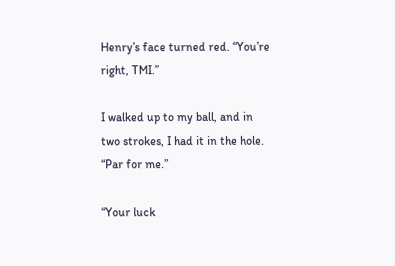Henry’s face turned red. “You’re right, TMI.”

I walked up to my ball, and in two strokes, I had it in the hole. “Par for me.”

“Your luck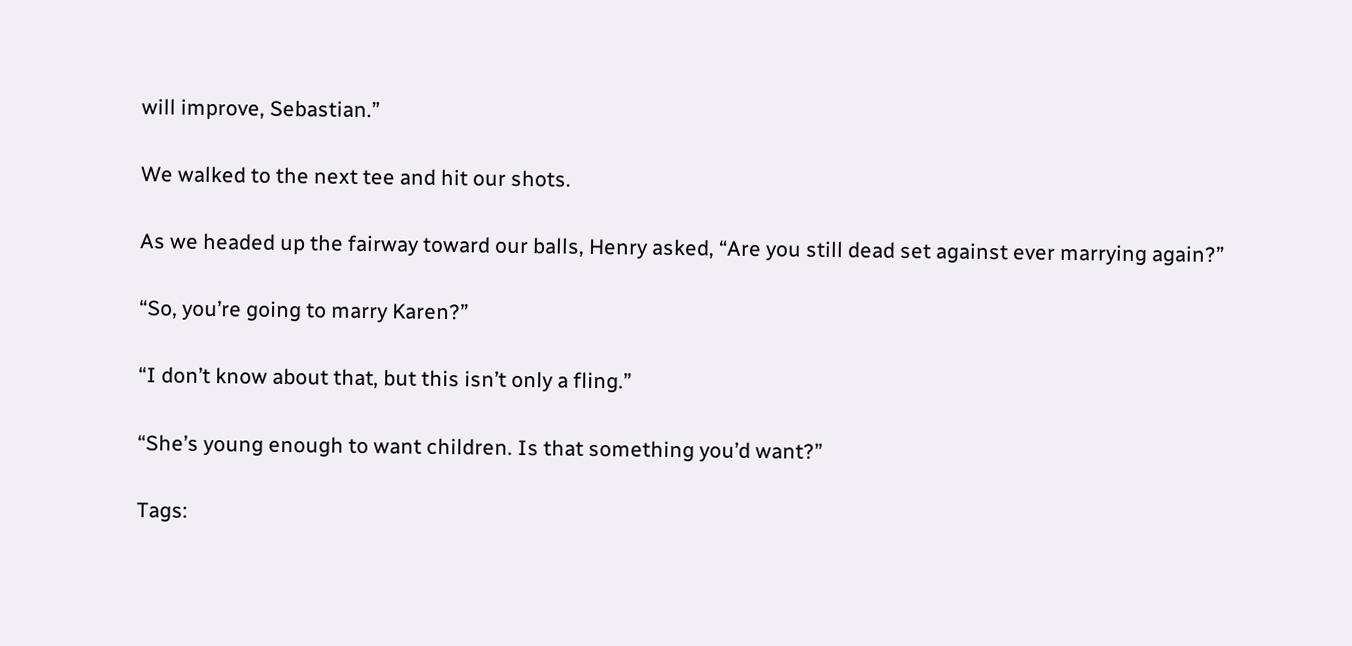will improve, Sebastian.”

We walked to the next tee and hit our shots.

As we headed up the fairway toward our balls, Henry asked, “Are you still dead set against ever marrying again?”

“So, you’re going to marry Karen?”

“I don’t know about that, but this isn’t only a fling.”

“She’s young enough to want children. Is that something you’d want?”

Tags: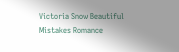Victoria Snow Beautiful Mistakes Romance